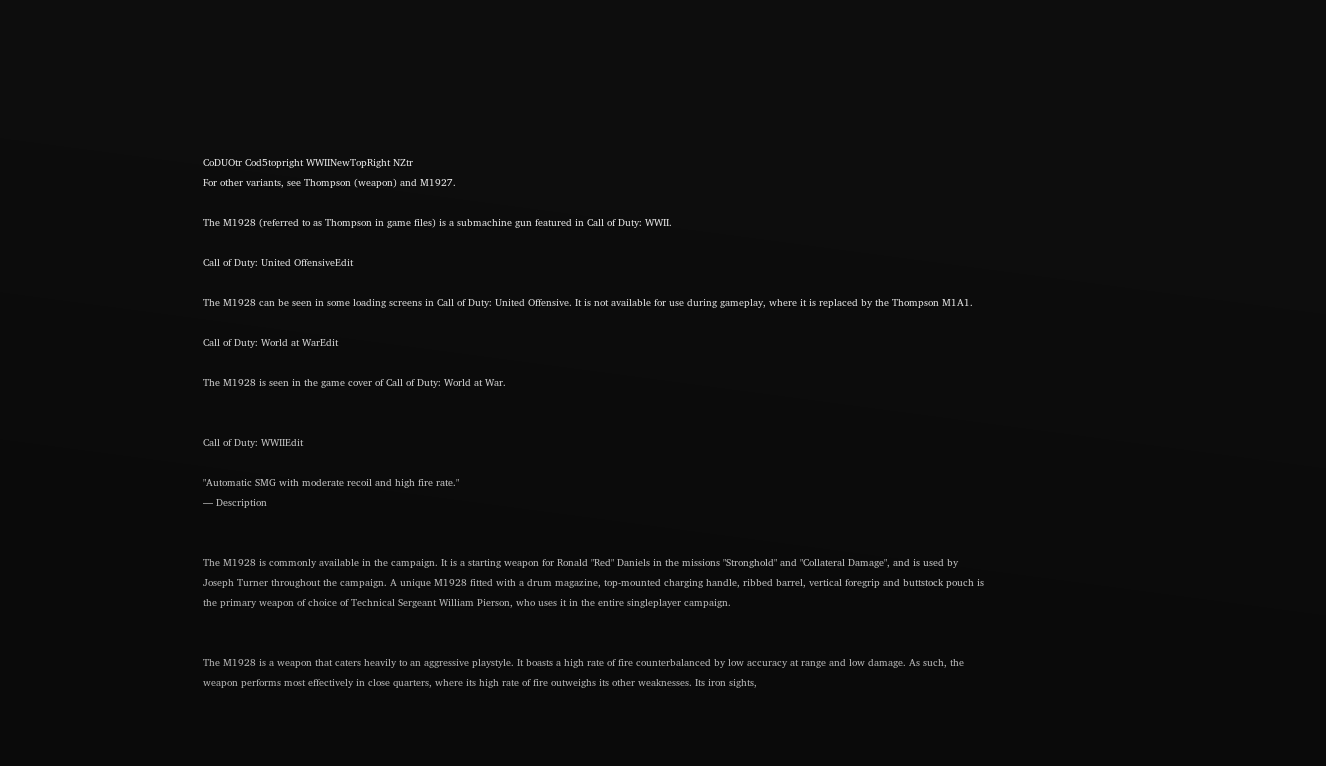CoDUOtr Cod5topright WWIINewTopRight NZtr
For other variants, see Thompson (weapon) and M1927.

The M1928 (referred to as Thompson in game files) is a submachine gun featured in Call of Duty: WWII.

Call of Duty: United OffensiveEdit

The M1928 can be seen in some loading screens in Call of Duty: United Offensive. It is not available for use during gameplay, where it is replaced by the Thompson M1A1.

Call of Duty: World at WarEdit

The M1928 is seen in the game cover of Call of Duty: World at War.


Call of Duty: WWIIEdit

"Automatic SMG with moderate recoil and high fire rate."
— Description


The M1928 is commonly available in the campaign. It is a starting weapon for Ronald "Red" Daniels in the missions "Stronghold" and "Collateral Damage", and is used by Joseph Turner throughout the campaign. A unique M1928 fitted with a drum magazine, top-mounted charging handle, ribbed barrel, vertical foregrip and buttstock pouch is the primary weapon of choice of Technical Sergeant William Pierson, who uses it in the entire singleplayer campaign.


The M1928 is a weapon that caters heavily to an aggressive playstyle. It boasts a high rate of fire counterbalanced by low accuracy at range and low damage. As such, the weapon performs most effectively in close quarters, where its high rate of fire outweighs its other weaknesses. Its iron sights,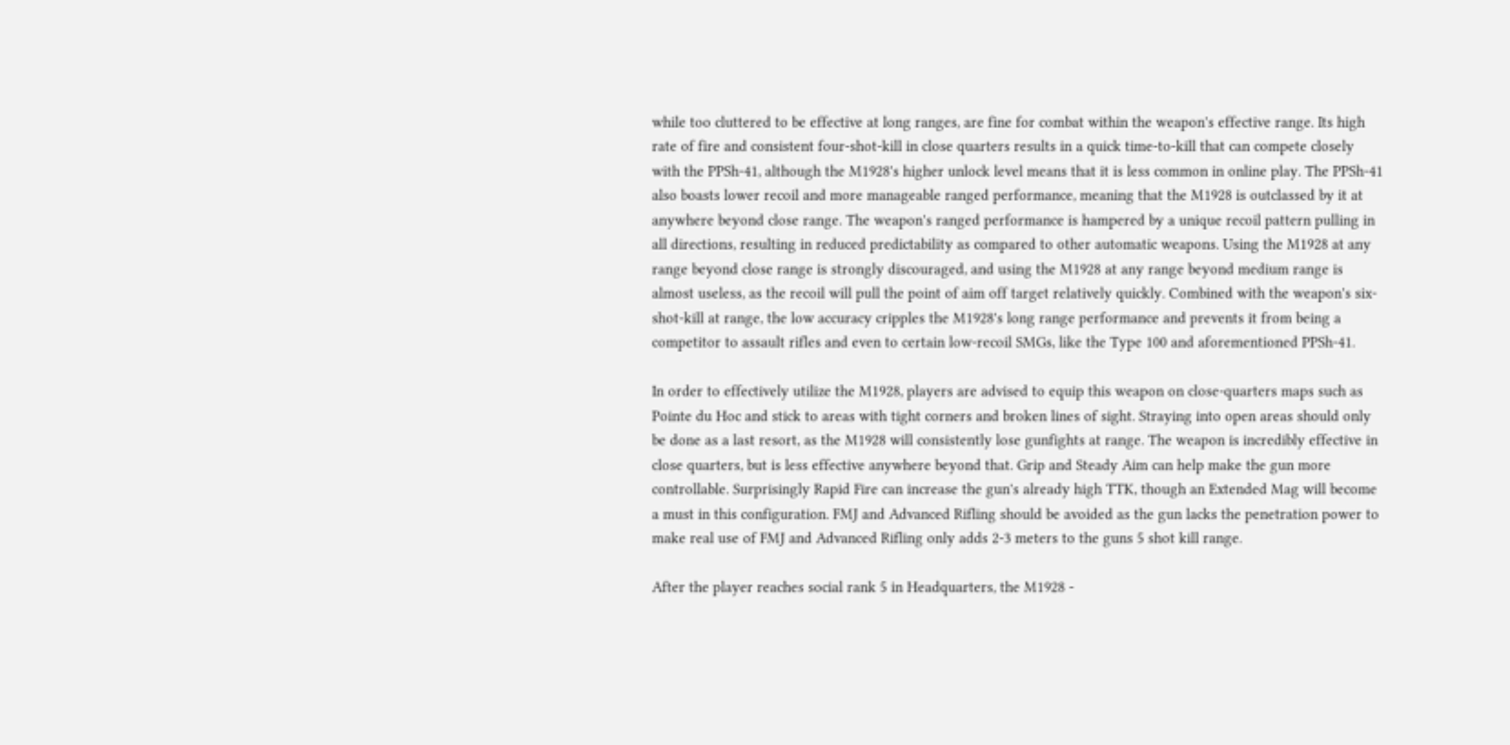while too cluttered to be effective at long ranges, are fine for combat within the weapon's effective range. Its high rate of fire and consistent four-shot-kill in close quarters results in a quick time-to-kill that can compete closely with the PPSh-41, although the M1928's higher unlock level means that it is less common in online play. The PPSh-41 also boasts lower recoil and more manageable ranged performance, meaning that the M1928 is outclassed by it at anywhere beyond close range. The weapon's ranged performance is hampered by a unique recoil pattern pulling in all directions, resulting in reduced predictability as compared to other automatic weapons. Using the M1928 at any range beyond close range is strongly discouraged, and using the M1928 at any range beyond medium range is almost useless, as the recoil will pull the point of aim off target relatively quickly. Combined with the weapon's six-shot-kill at range, the low accuracy cripples the M1928's long range performance and prevents it from being a competitor to assault rifles and even to certain low-recoil SMGs, like the Type 100 and aforementioned PPSh-41.

In order to effectively utilize the M1928, players are advised to equip this weapon on close-quarters maps such as Pointe du Hoc and stick to areas with tight corners and broken lines of sight. Straying into open areas should only be done as a last resort, as the M1928 will consistently lose gunfights at range. The weapon is incredibly effective in close quarters, but is less effective anywhere beyond that. Grip and Steady Aim can help make the gun more controllable. Surprisingly Rapid Fire can increase the gun's already high TTK, though an Extended Mag will become a must in this configuration. FMJ and Advanced Rifling should be avoided as the gun lacks the penetration power to make real use of FMJ and Advanced Rifling only adds 2-3 meters to the guns 5 shot kill range.

After the player reaches social rank 5 in Headquarters, the M1928 -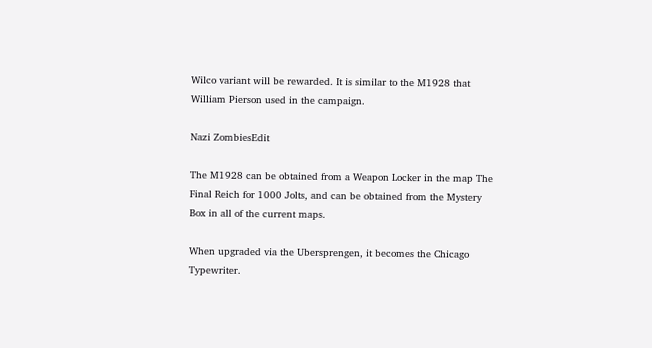Wilco variant will be rewarded. It is similar to the M1928 that William Pierson used in the campaign.

Nazi ZombiesEdit

The M1928 can be obtained from a Weapon Locker in the map The Final Reich for 1000 Jolts, and can be obtained from the Mystery Box in all of the current maps.

When upgraded via the Ubersprengen, it becomes the Chicago Typewriter.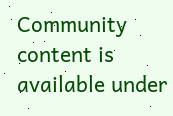Community content is available under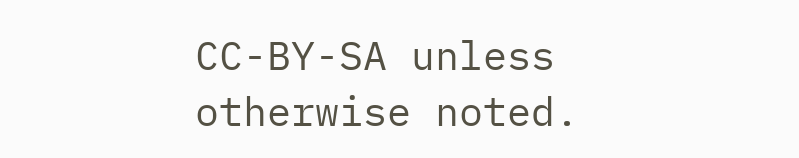CC-BY-SA unless otherwise noted.